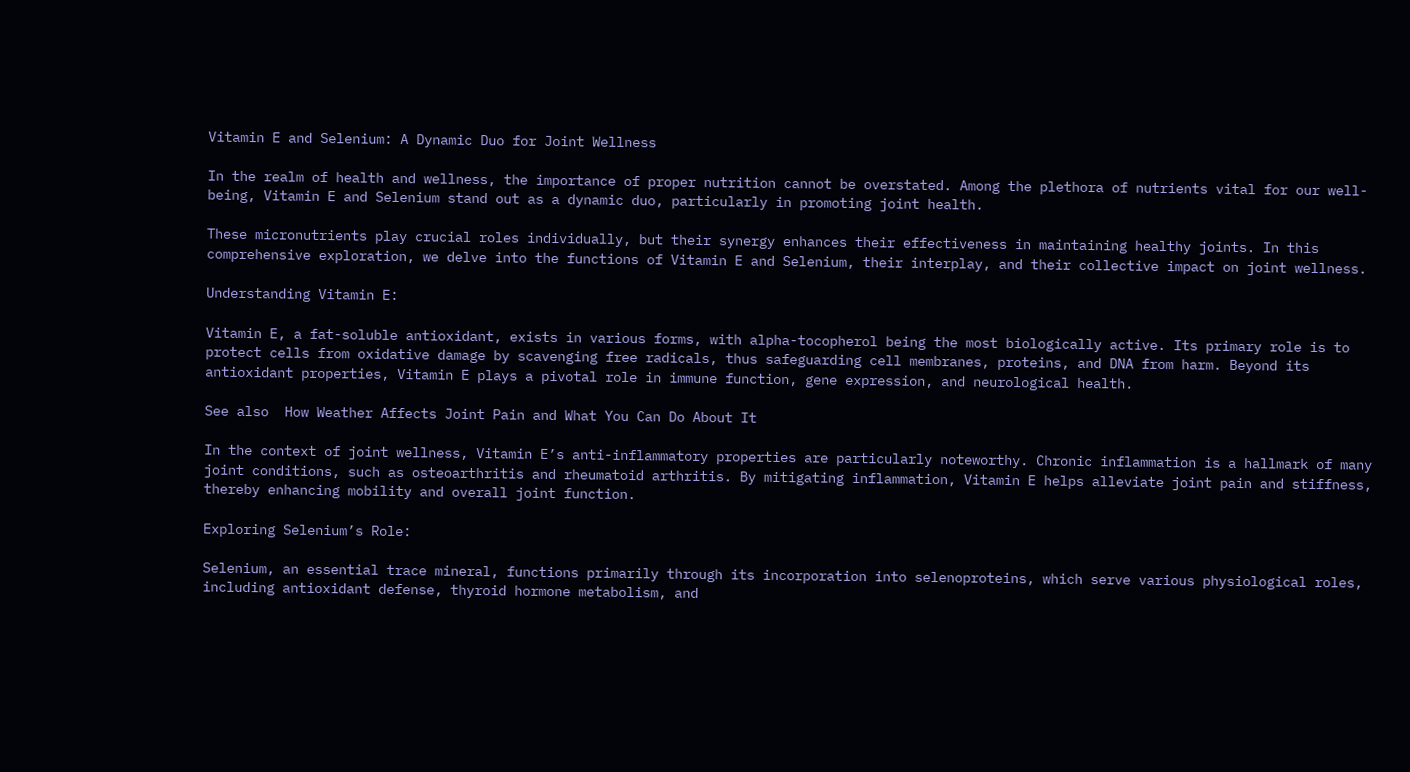Vitamin E and Selenium: A Dynamic Duo for Joint Wellness

In the realm of health and wellness, the importance of proper nutrition cannot be overstated. Among the plethora of nutrients vital for our well-being, Vitamin E and Selenium stand out as a dynamic duo, particularly in promoting joint health.

These micronutrients play crucial roles individually, but their synergy enhances their effectiveness in maintaining healthy joints. In this comprehensive exploration, we delve into the functions of Vitamin E and Selenium, their interplay, and their collective impact on joint wellness.

Understanding Vitamin E:

Vitamin E, a fat-soluble antioxidant, exists in various forms, with alpha-tocopherol being the most biologically active. Its primary role is to protect cells from oxidative damage by scavenging free radicals, thus safeguarding cell membranes, proteins, and DNA from harm. Beyond its antioxidant properties, Vitamin E plays a pivotal role in immune function, gene expression, and neurological health.

See also  How Weather Affects Joint Pain and What You Can Do About It

In the context of joint wellness, Vitamin E’s anti-inflammatory properties are particularly noteworthy. Chronic inflammation is a hallmark of many joint conditions, such as osteoarthritis and rheumatoid arthritis. By mitigating inflammation, Vitamin E helps alleviate joint pain and stiffness, thereby enhancing mobility and overall joint function.

Exploring Selenium’s Role:

Selenium, an essential trace mineral, functions primarily through its incorporation into selenoproteins, which serve various physiological roles, including antioxidant defense, thyroid hormone metabolism, and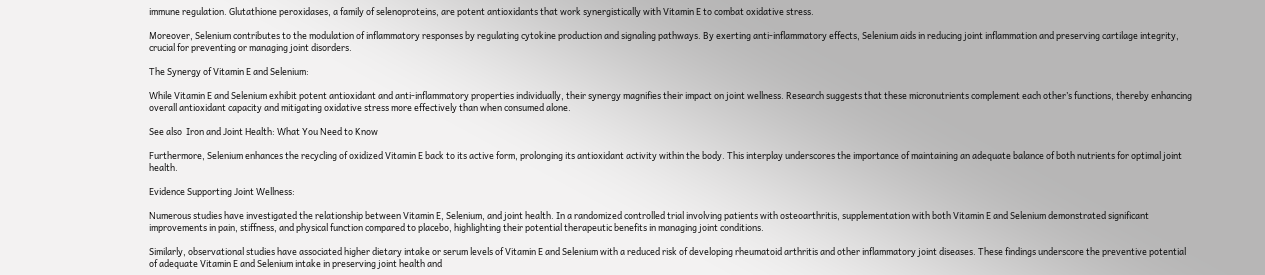immune regulation. Glutathione peroxidases, a family of selenoproteins, are potent antioxidants that work synergistically with Vitamin E to combat oxidative stress.

Moreover, Selenium contributes to the modulation of inflammatory responses by regulating cytokine production and signaling pathways. By exerting anti-inflammatory effects, Selenium aids in reducing joint inflammation and preserving cartilage integrity, crucial for preventing or managing joint disorders.

The Synergy of Vitamin E and Selenium:

While Vitamin E and Selenium exhibit potent antioxidant and anti-inflammatory properties individually, their synergy magnifies their impact on joint wellness. Research suggests that these micronutrients complement each other’s functions, thereby enhancing overall antioxidant capacity and mitigating oxidative stress more effectively than when consumed alone.

See also  Iron and Joint Health: What You Need to Know

Furthermore, Selenium enhances the recycling of oxidized Vitamin E back to its active form, prolonging its antioxidant activity within the body. This interplay underscores the importance of maintaining an adequate balance of both nutrients for optimal joint health.

Evidence Supporting Joint Wellness:

Numerous studies have investigated the relationship between Vitamin E, Selenium, and joint health. In a randomized controlled trial involving patients with osteoarthritis, supplementation with both Vitamin E and Selenium demonstrated significant improvements in pain, stiffness, and physical function compared to placebo, highlighting their potential therapeutic benefits in managing joint conditions.

Similarly, observational studies have associated higher dietary intake or serum levels of Vitamin E and Selenium with a reduced risk of developing rheumatoid arthritis and other inflammatory joint diseases. These findings underscore the preventive potential of adequate Vitamin E and Selenium intake in preserving joint health and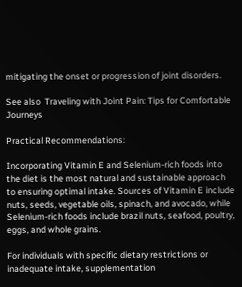mitigating the onset or progression of joint disorders.

See also  Traveling with Joint Pain: Tips for Comfortable Journeys

Practical Recommendations:

Incorporating Vitamin E and Selenium-rich foods into the diet is the most natural and sustainable approach to ensuring optimal intake. Sources of Vitamin E include nuts, seeds, vegetable oils, spinach, and avocado, while Selenium-rich foods include brazil nuts, seafood, poultry, eggs, and whole grains.

For individuals with specific dietary restrictions or inadequate intake, supplementation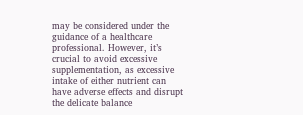may be considered under the guidance of a healthcare professional. However, it’s crucial to avoid excessive supplementation, as excessive intake of either nutrient can have adverse effects and disrupt the delicate balance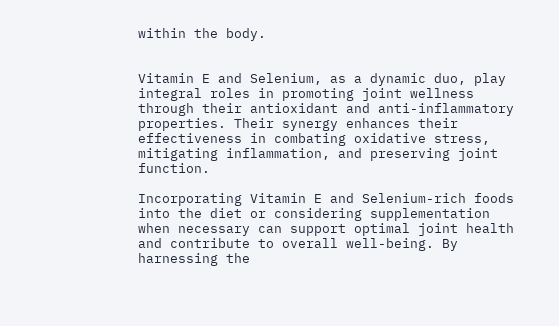within the body.


Vitamin E and Selenium, as a dynamic duo, play integral roles in promoting joint wellness through their antioxidant and anti-inflammatory properties. Their synergy enhances their effectiveness in combating oxidative stress, mitigating inflammation, and preserving joint function.

Incorporating Vitamin E and Selenium-rich foods into the diet or considering supplementation when necessary can support optimal joint health and contribute to overall well-being. By harnessing the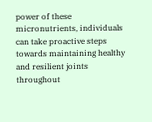power of these micronutrients, individuals can take proactive steps towards maintaining healthy and resilient joints throughout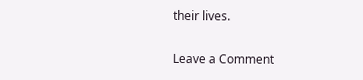their lives.

Leave a Comment